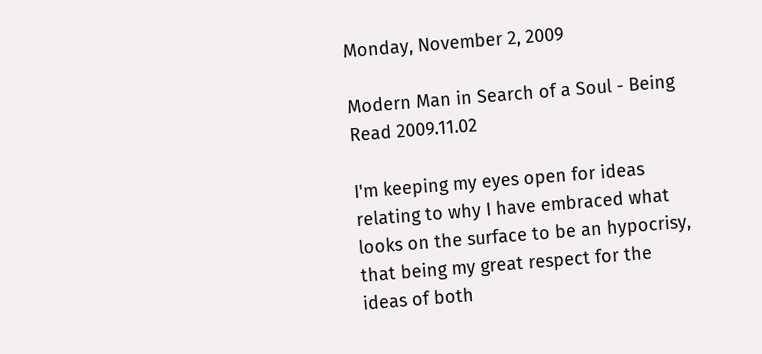Monday, November 2, 2009

Modern Man in Search of a Soul - Being Read 2009.11.02

I'm keeping my eyes open for ideas relating to why I have embraced what looks on the surface to be an hypocrisy, that being my great respect for the ideas of both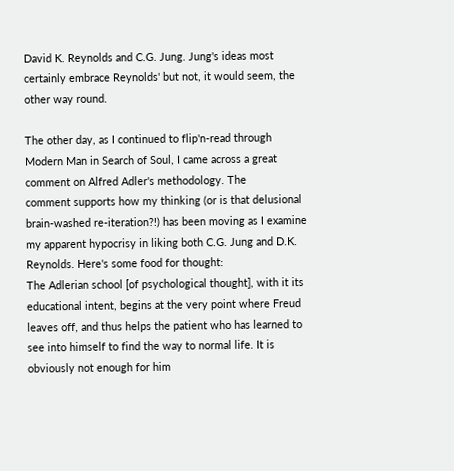David K. Reynolds and C.G. Jung. Jung's ideas most certainly embrace Reynolds' but not, it would seem, the other way round.

The other day, as I continued to flip'n-read through Modern Man in Search of Soul, I came across a great comment on Alfred Adler's methodology. The
comment supports how my thinking (or is that delusional brain-washed re-iteration?!) has been moving as I examine my apparent hypocrisy in liking both C.G. Jung and D.K. Reynolds. Here's some food for thought:
The Adlerian school [of psychological thought], with it its educational intent, begins at the very point where Freud leaves off, and thus helps the patient who has learned to see into himself to find the way to normal life. It is obviously not enough for him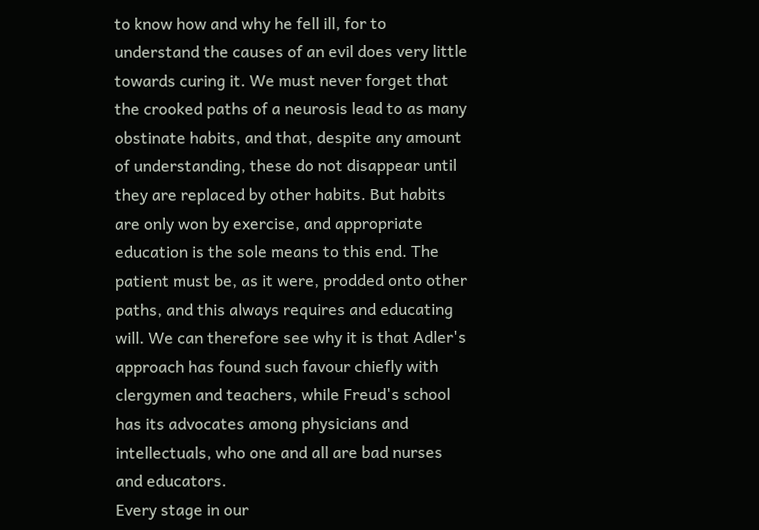to know how and why he fell ill, for to understand the causes of an evil does very little towards curing it. We must never forget that the crooked paths of a neurosis lead to as many obstinate habits, and that, despite any amount of understanding, these do not disappear until they are replaced by other habits. But habits are only won by exercise, and appropriate education is the sole means to this end. The patient must be, as it were, prodded onto other paths, and this always requires and educating will. We can therefore see why it is that Adler's approach has found such favour chiefly with clergymen and teachers, while Freud's school has its advocates among physicians and intellectuals, who one and all are bad nurses and educators.
Every stage in our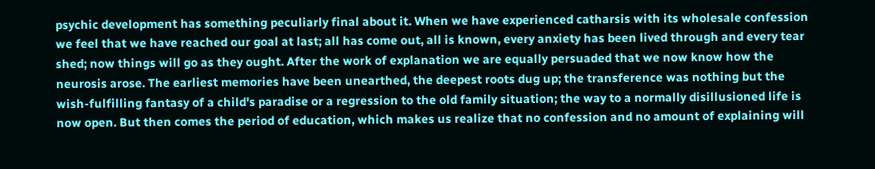psychic development has something peculiarly final about it. When we have experienced catharsis with its wholesale confession we feel that we have reached our goal at last; all has come out, all is known, every anxiety has been lived through and every tear shed; now things will go as they ought. After the work of explanation we are equally persuaded that we now know how the neurosis arose. The earliest memories have been unearthed, the deepest roots dug up; the transference was nothing but the wish-fulfilling fantasy of a child's paradise or a regression to the old family situation; the way to a normally disillusioned life is now open. But then comes the period of education, which makes us realize that no confession and no amount of explaining will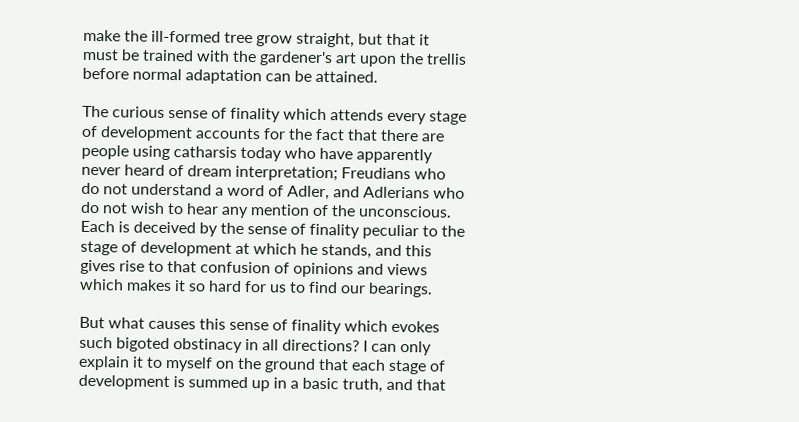make the ill-formed tree grow straight, but that it must be trained with the gardener's art upon the trellis before normal adaptation can be attained.

The curious sense of finality which attends every stage of development accounts for the fact that there are people using catharsis today who have apparently never heard of dream interpretation; Freudians who do not understand a word of Adler, and Adlerians who do not wish to hear any mention of the unconscious. Each is deceived by the sense of finality peculiar to the stage of development at which he stands, and this gives rise to that confusion of opinions and views which makes it so hard for us to find our bearings.

But what causes this sense of finality which evokes such bigoted obstinacy in all directions? I can only explain it to myself on the ground that each stage of development is summed up in a basic truth, and that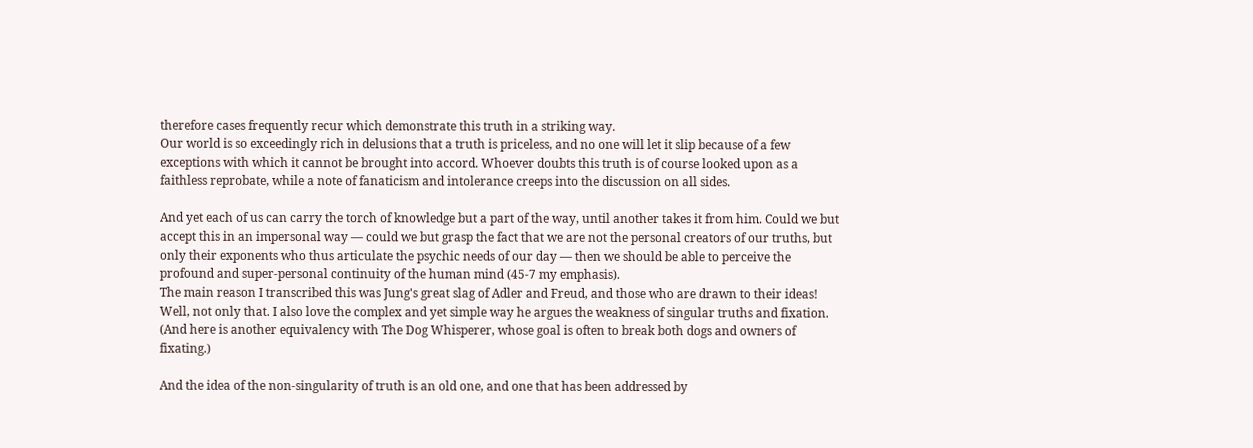therefore cases frequently recur which demonstrate this truth in a striking way.
Our world is so exceedingly rich in delusions that a truth is priceless, and no one will let it slip because of a few exceptions with which it cannot be brought into accord. Whoever doubts this truth is of course looked upon as a faithless reprobate, while a note of fanaticism and intolerance creeps into the discussion on all sides.

And yet each of us can carry the torch of knowledge but a part of the way, until another takes it from him. Could we but accept this in an impersonal way — could we but grasp the fact that we are not the personal creators of our truths, but only their exponents who thus articulate the psychic needs of our day — then we should be able to perceive the profound and super-personal continuity of the human mind (45-7 my emphasis).
The main reason I transcribed this was Jung's great slag of Adler and Freud, and those who are drawn to their ideas! Well, not only that. I also love the complex and yet simple way he argues the weakness of singular truths and fixation. (And here is another equivalency with The Dog Whisperer, whose goal is often to break both dogs and owners of fixating.)

And the idea of the non-singularity of truth is an old one, and one that has been addressed by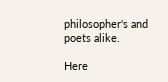philosopher's and poets alike.

Here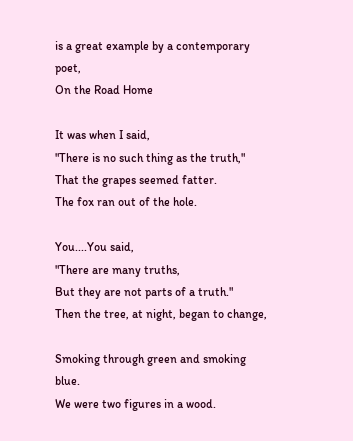is a great example by a contemporary poet,
On the Road Home

It was when I said,
"There is no such thing as the truth,"
That the grapes seemed fatter.
The fox ran out of the hole.

You....You said,
"There are many truths,
But they are not parts of a truth."
Then the tree, at night, began to change,

Smoking through green and smoking blue.
We were two figures in a wood.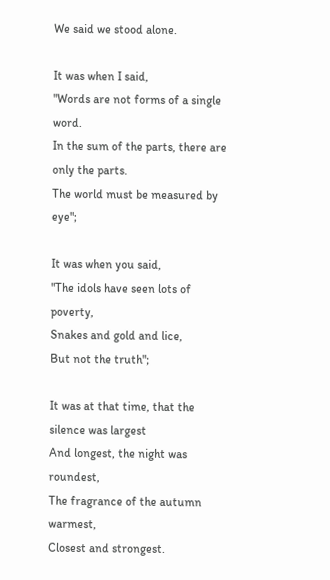We said we stood alone.

It was when I said,
"Words are not forms of a single word.
In the sum of the parts, there are only the parts.
The world must be measured by eye";

It was when you said,
"The idols have seen lots of poverty,
Snakes and gold and lice,
But not the truth";

It was at that time, that the silence was largest
And longest, the night was roundest,
The fragrance of the autumn warmest,
Closest and strongest.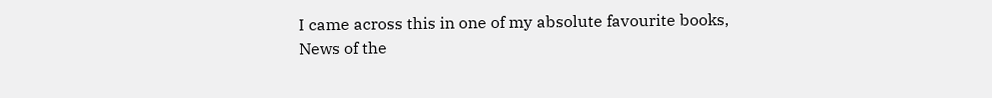I came across this in one of my absolute favourite books,
News of the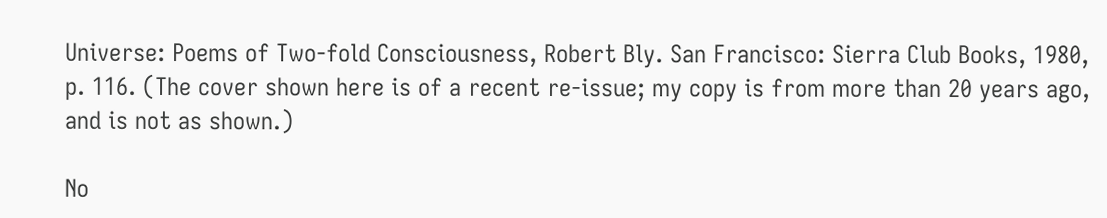Universe: Poems of Two-fold Consciousness, Robert Bly. San Francisco: Sierra Club Books, 1980, p. 116. (The cover shown here is of a recent re-issue; my copy is from more than 20 years ago, and is not as shown.)

No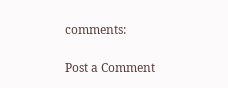comments:

Post a Comment